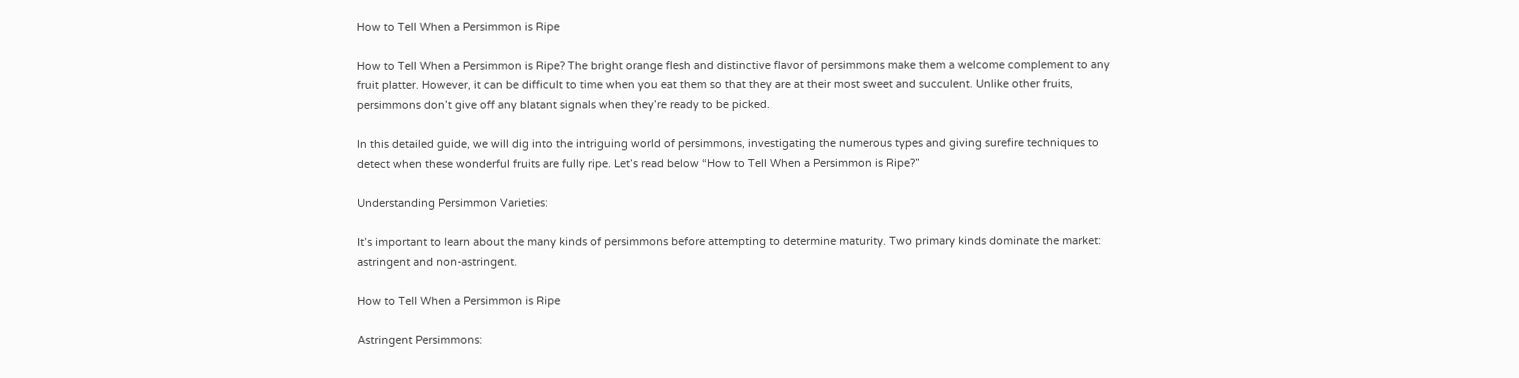How to Tell When a Persimmon is Ripe

How to Tell When a Persimmon is Ripe? The bright orange flesh and distinctive flavor of persimmons make them a welcome complement to any fruit platter. However, it can be difficult to time when you eat them so that they are at their most sweet and succulent. Unlike other fruits, persimmons don’t give off any blatant signals when they’re ready to be picked.

In this detailed guide, we will dig into the intriguing world of persimmons, investigating the numerous types and giving surefire techniques to detect when these wonderful fruits are fully ripe. Let’s read below “How to Tell When a Persimmon is Ripe?”

Understanding Persimmon Varieties:

It’s important to learn about the many kinds of persimmons before attempting to determine maturity. Two primary kinds dominate the market: astringent and non-astringent.

How to Tell When a Persimmon is Ripe

Astringent Persimmons: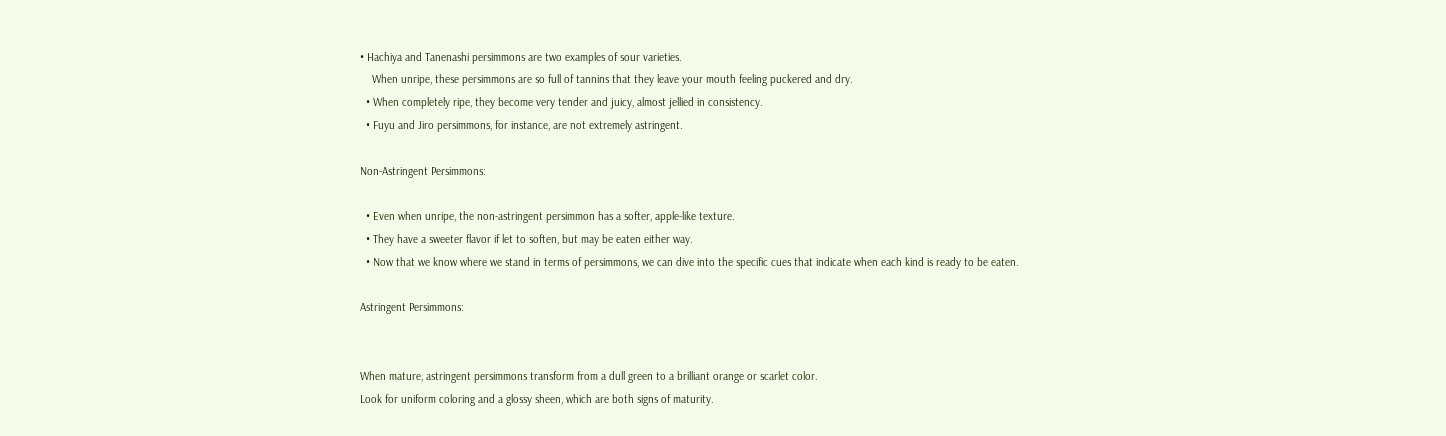• Hachiya and Tanenashi persimmons are two examples of sour varieties.
    When unripe, these persimmons are so full of tannins that they leave your mouth feeling puckered and dry.
  • When completely ripe, they become very tender and juicy, almost jellied in consistency.
  • Fuyu and Jiro persimmons, for instance, are not extremely astringent.

Non-Astringent Persimmons:

  • Even when unripe, the non-astringent persimmon has a softer, apple-like texture.
  • They have a sweeter flavor if let to soften, but may be eaten either way.
  • Now that we know where we stand in terms of persimmons, we can dive into the specific cues that indicate when each kind is ready to be eaten.

Astringent Persimmons:


When mature, astringent persimmons transform from a dull green to a brilliant orange or scarlet color.
Look for uniform coloring and a glossy sheen, which are both signs of maturity.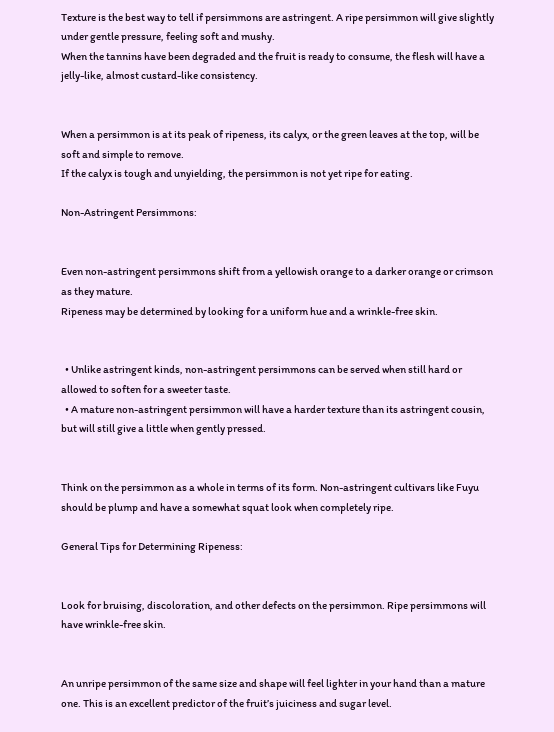Texture is the best way to tell if persimmons are astringent. A ripe persimmon will give slightly under gentle pressure, feeling soft and mushy.
When the tannins have been degraded and the fruit is ready to consume, the flesh will have a jelly-like, almost custard-like consistency.


When a persimmon is at its peak of ripeness, its calyx, or the green leaves at the top, will be soft and simple to remove.
If the calyx is tough and unyielding, the persimmon is not yet ripe for eating.

Non-Astringent Persimmons:


Even non-astringent persimmons shift from a yellowish orange to a darker orange or crimson as they mature.
Ripeness may be determined by looking for a uniform hue and a wrinkle-free skin.


  • Unlike astringent kinds, non-astringent persimmons can be served when still hard or allowed to soften for a sweeter taste.
  • A mature non-astringent persimmon will have a harder texture than its astringent cousin, but will still give a little when gently pressed.


Think on the persimmon as a whole in terms of its form. Non-astringent cultivars like Fuyu should be plump and have a somewhat squat look when completely ripe.

General Tips for Determining Ripeness:


Look for bruising, discoloration, and other defects on the persimmon. Ripe persimmons will have wrinkle-free skin.


An unripe persimmon of the same size and shape will feel lighter in your hand than a mature one. This is an excellent predictor of the fruit’s juiciness and sugar level.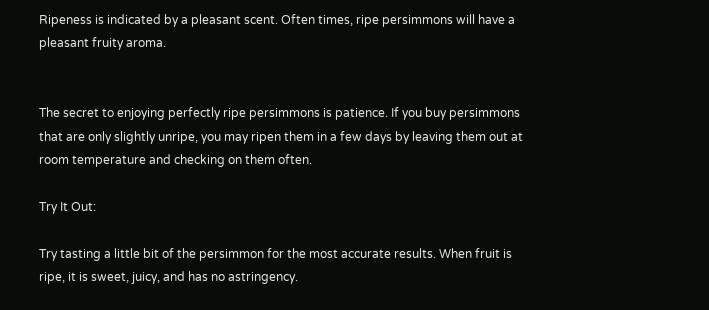Ripeness is indicated by a pleasant scent. Often times, ripe persimmons will have a pleasant fruity aroma.


The secret to enjoying perfectly ripe persimmons is patience. If you buy persimmons that are only slightly unripe, you may ripen them in a few days by leaving them out at room temperature and checking on them often.

Try It Out:

Try tasting a little bit of the persimmon for the most accurate results. When fruit is ripe, it is sweet, juicy, and has no astringency.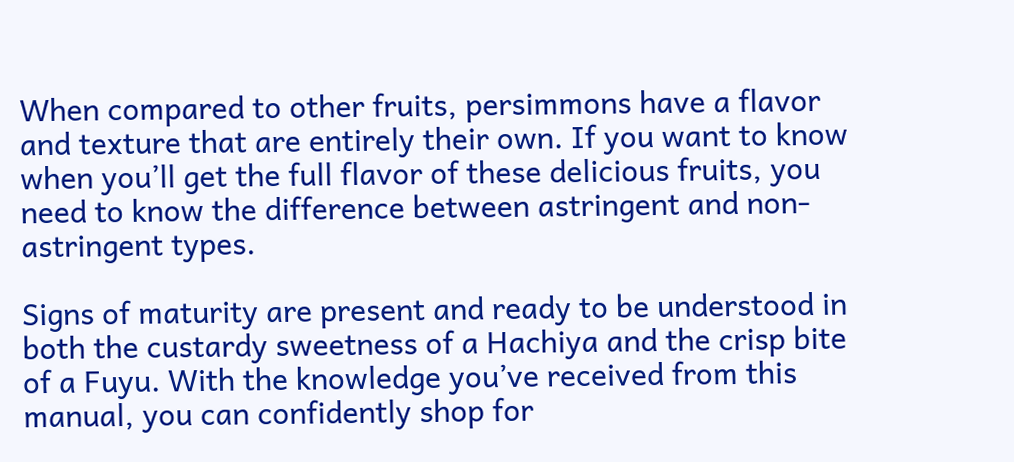When compared to other fruits, persimmons have a flavor and texture that are entirely their own. If you want to know when you’ll get the full flavor of these delicious fruits, you need to know the difference between astringent and non-astringent types.

Signs of maturity are present and ready to be understood in both the custardy sweetness of a Hachiya and the crisp bite of a Fuyu. With the knowledge you’ve received from this manual, you can confidently shop for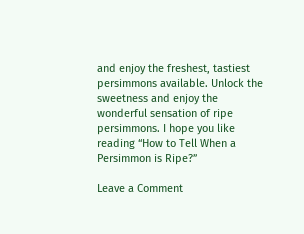and enjoy the freshest, tastiest persimmons available. Unlock the sweetness and enjoy the wonderful sensation of ripe persimmons. I hope you like reading “How to Tell When a Persimmon is Ripe?”

Leave a Comment